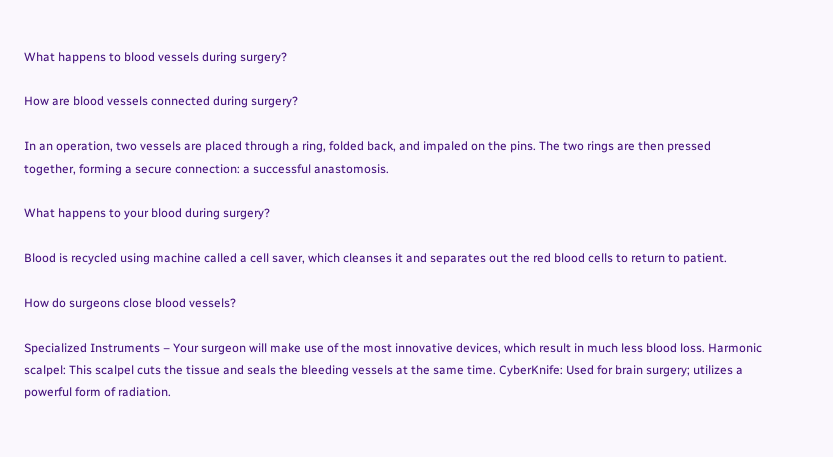What happens to blood vessels during surgery?

How are blood vessels connected during surgery?

In an operation, two vessels are placed through a ring, folded back, and impaled on the pins. The two rings are then pressed together, forming a secure connection: a successful anastomosis.

What happens to your blood during surgery?

Blood is recycled using machine called a cell saver, which cleanses it and separates out the red blood cells to return to patient.

How do surgeons close blood vessels?

Specialized Instruments – Your surgeon will make use of the most innovative devices, which result in much less blood loss. Harmonic scalpel: This scalpel cuts the tissue and seals the bleeding vessels at the same time. CyberKnife: Used for brain surgery; utilizes a powerful form of radiation.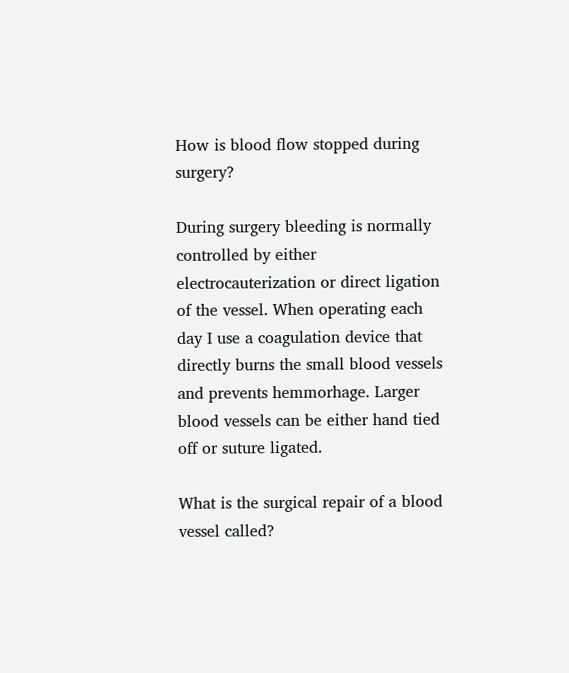How is blood flow stopped during surgery?

During surgery bleeding is normally controlled by either electrocauterization or direct ligation of the vessel. When operating each day I use a coagulation device that directly burns the small blood vessels and prevents hemmorhage. Larger blood vessels can be either hand tied off or suture ligated.

What is the surgical repair of a blood vessel called?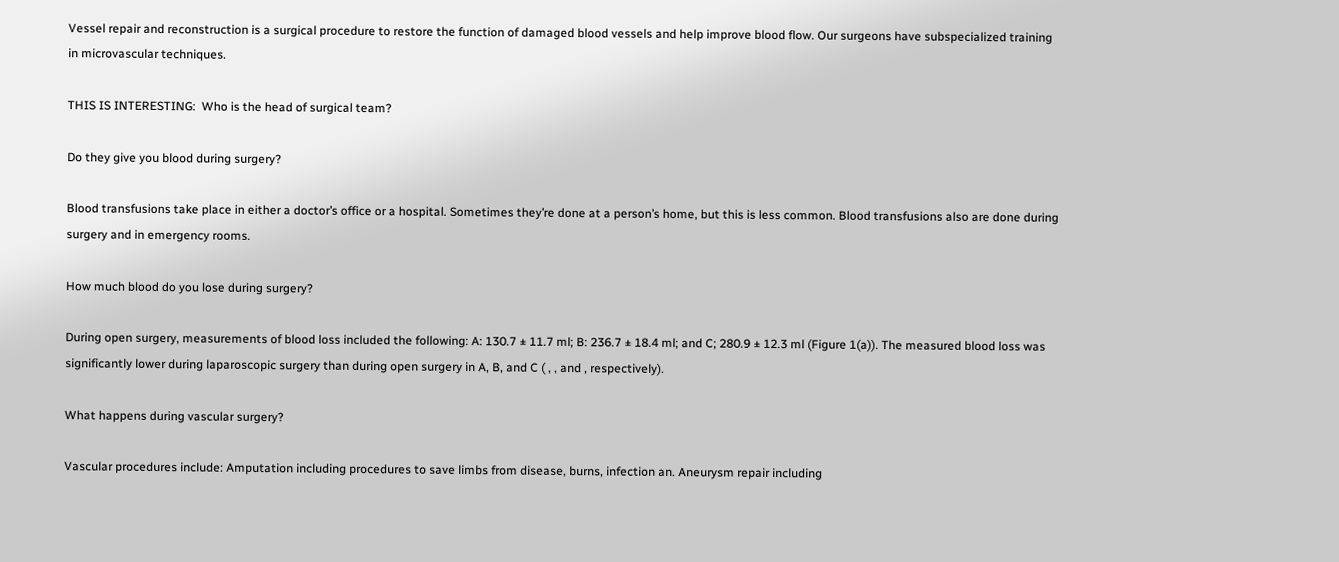Vessel repair and reconstruction is a surgical procedure to restore the function of damaged blood vessels and help improve blood flow. Our surgeons have subspecialized training in microvascular techniques.

THIS IS INTERESTING:  Who is the head of surgical team?

Do they give you blood during surgery?

Blood transfusions take place in either a doctor’s office or a hospital. Sometimes they’re done at a person’s home, but this is less common. Blood transfusions also are done during surgery and in emergency rooms.

How much blood do you lose during surgery?

During open surgery, measurements of blood loss included the following: A: 130.7 ± 11.7 ml; B: 236.7 ± 18.4 ml; and C; 280.9 ± 12.3 ml (Figure 1(a)). The measured blood loss was significantly lower during laparoscopic surgery than during open surgery in A, B, and C ( , , and , respectively).

What happens during vascular surgery?

Vascular procedures include: Amputation including procedures to save limbs from disease, burns, infection an. Aneurysm repair including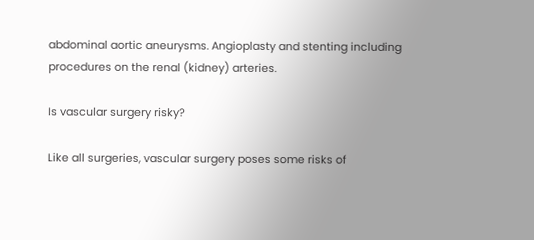abdominal aortic aneurysms. Angioplasty and stenting including procedures on the renal (kidney) arteries.

Is vascular surgery risky?

Like all surgeries, vascular surgery poses some risks of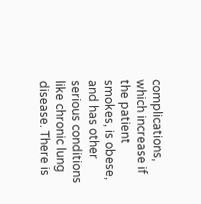complications, which increase if the patient smokes, is obese, and has other serious conditions like chronic lung disease. There is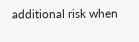additional risk when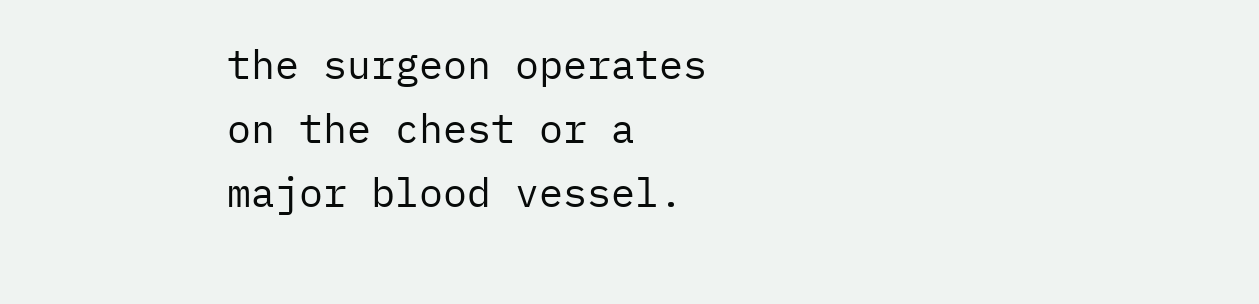the surgeon operates on the chest or a major blood vessel.